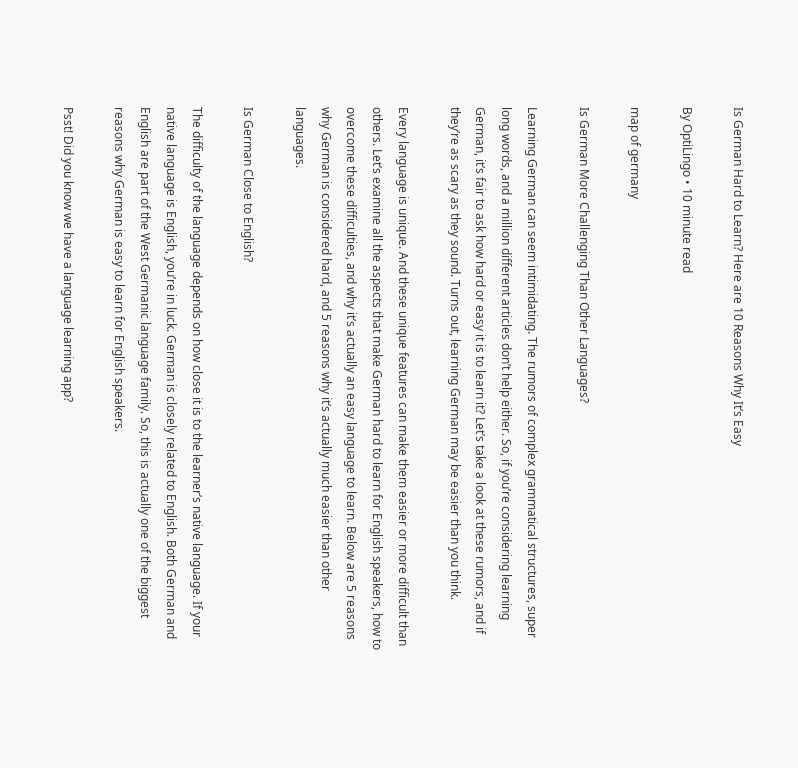Is German Hard to Learn? Here are 10 Reasons Why It’s Easy

By OptiLingo • 10 minute read

map of germany

Is German More Challenging Than Other Languages?

Learning German can seem intimidating. The rumors of complex grammatical structures, super long words, and a million different articles don’t help either. So, if you’re considering learning German, it’s fair to ask how hard or easy it is to learn it? Let’s take a look at these rumors, and if they’re as scary as they sound. Turns out, learning German may be easier than you think.

Every language is unique. And these unique features can make them easier or more difficult than others. Let’s examine all the aspects that make German hard to learn for English speakers, how to overcome these difficulties, and why it’s actually an easy language to learn. Below are 5 reasons why German is considered hard, and 5 reasons why it’s actually much easier than other languages.

Is German Close to English?

The difficulty of the language depends on how close it is to the learner’s native language. If your native language is English, you’re in luck. German is closely related to English. Both German and English are part of the West Germanic language family. So, this is actually one of the biggest reasons why German is easy to learn for English speakers.

Psst! Did you know we have a language learning app?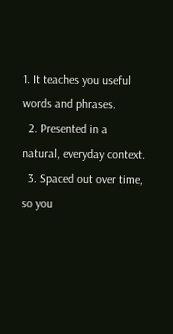1. It teaches you useful words and phrases.
  2. Presented in a natural, everyday context.
  3. Spaced out over time, so you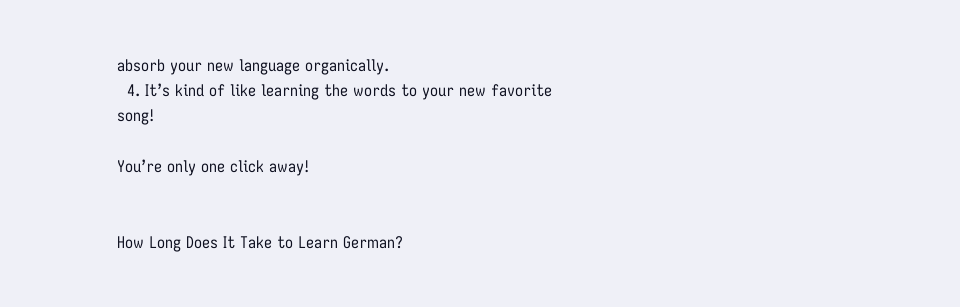absorb your new language organically.
  4. It’s kind of like learning the words to your new favorite song!

You’re only one click away!


How Long Does It Take to Learn German?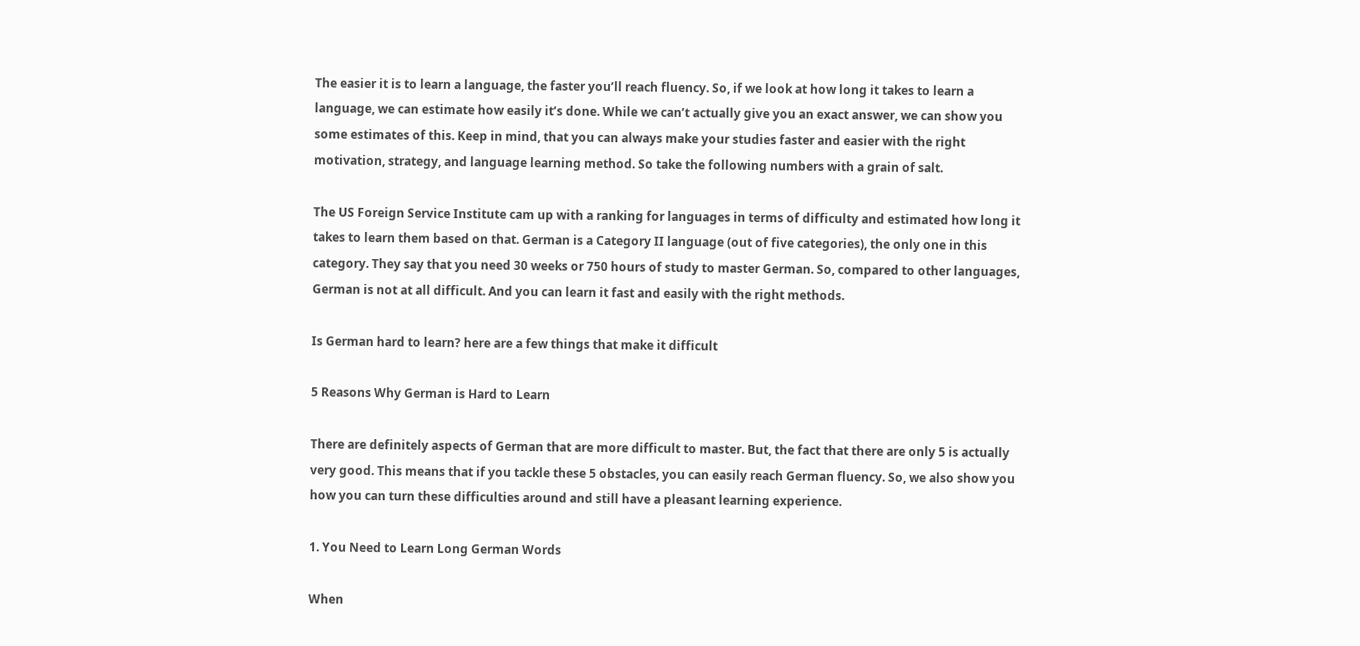The easier it is to learn a language, the faster you’ll reach fluency. So, if we look at how long it takes to learn a language, we can estimate how easily it’s done. While we can’t actually give you an exact answer, we can show you some estimates of this. Keep in mind, that you can always make your studies faster and easier with the right motivation, strategy, and language learning method. So take the following numbers with a grain of salt.

The US Foreign Service Institute cam up with a ranking for languages in terms of difficulty and estimated how long it takes to learn them based on that. German is a Category II language (out of five categories), the only one in this category. They say that you need 30 weeks or 750 hours of study to master German. So, compared to other languages, German is not at all difficult. And you can learn it fast and easily with the right methods.

Is German hard to learn? here are a few things that make it difficult

5 Reasons Why German is Hard to Learn

There are definitely aspects of German that are more difficult to master. But, the fact that there are only 5 is actually very good. This means that if you tackle these 5 obstacles, you can easily reach German fluency. So, we also show you how you can turn these difficulties around and still have a pleasant learning experience.

1. You Need to Learn Long German Words

When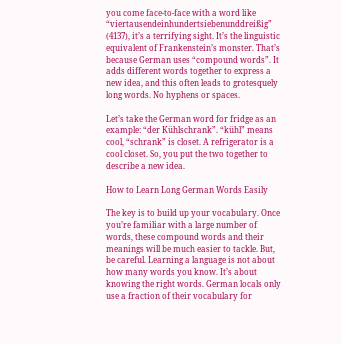you come face-to-face with a word like “viertausendeinhundertsiebenunddreißig” (4137), it’s a terrifying sight. It’s the linguistic equivalent of Frankenstein’s monster. That’s because German uses “compound words”. It adds different words together to express a new idea, and this often leads to grotesquely long words. No hyphens or spaces.

Let’s take the German word for fridge as an example: “der Kühlschrank”. “kühl” means cool, “schrank” is closet. A refrigerator is a cool closet. So, you put the two together to describe a new idea.

How to Learn Long German Words Easily

The key is to build up your vocabulary. Once you’re familiar with a large number of words, these compound words and their meanings will be much easier to tackle. But, be careful. Learning a language is not about how many words you know. It’s about knowing the right words. German locals only use a fraction of their vocabulary for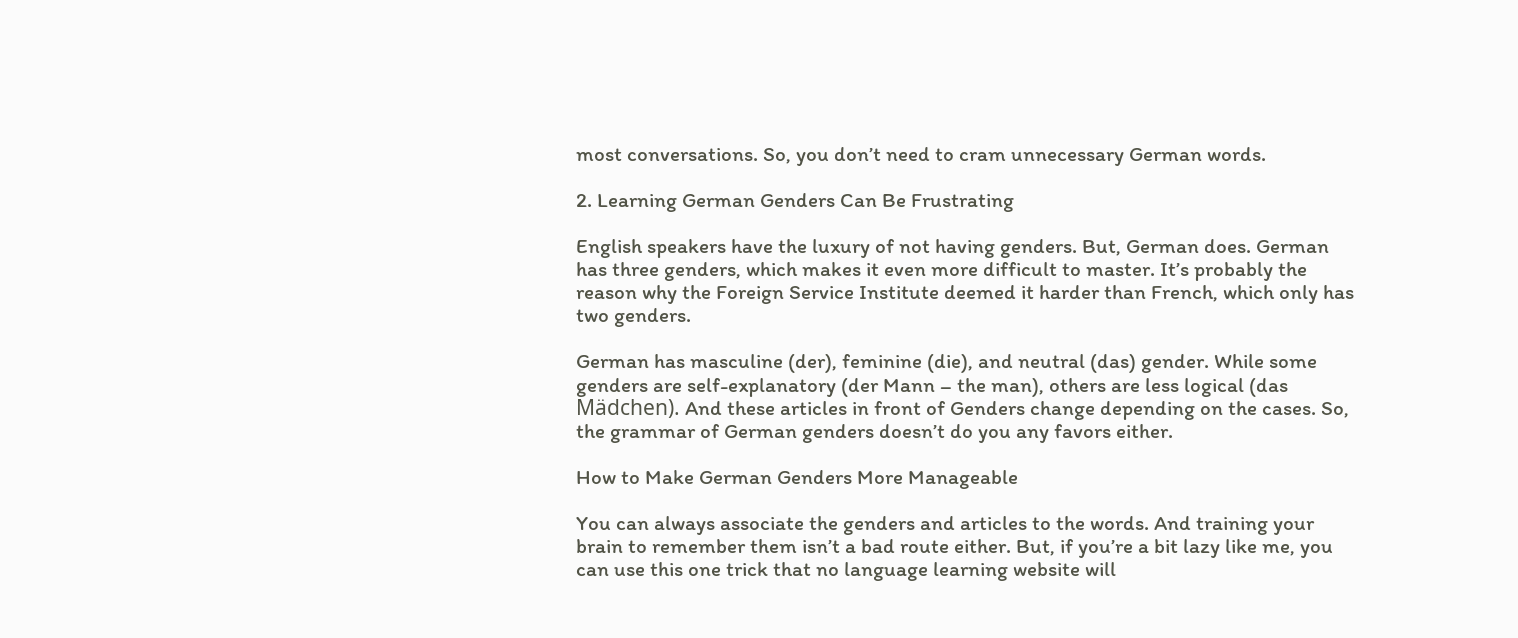most conversations. So, you don’t need to cram unnecessary German words.

2. Learning German Genders Can Be Frustrating

English speakers have the luxury of not having genders. But, German does. German has three genders, which makes it even more difficult to master. It’s probably the reason why the Foreign Service Institute deemed it harder than French, which only has two genders.

German has masculine (der), feminine (die), and neutral (das) gender. While some genders are self-explanatory (der Mann – the man), others are less logical (das Mädchen). And these articles in front of Genders change depending on the cases. So, the grammar of German genders doesn’t do you any favors either.

How to Make German Genders More Manageable

You can always associate the genders and articles to the words. And training your brain to remember them isn’t a bad route either. But, if you’re a bit lazy like me, you can use this one trick that no language learning website will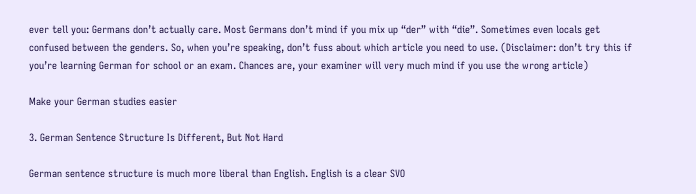ever tell you: Germans don’t actually care. Most Germans don’t mind if you mix up “der” with “die”. Sometimes even locals get confused between the genders. So, when you’re speaking, don’t fuss about which article you need to use. (Disclaimer: don’t try this if you’re learning German for school or an exam. Chances are, your examiner will very much mind if you use the wrong article)

Make your German studies easier

3. German Sentence Structure Is Different, But Not Hard

German sentence structure is much more liberal than English. English is a clear SVO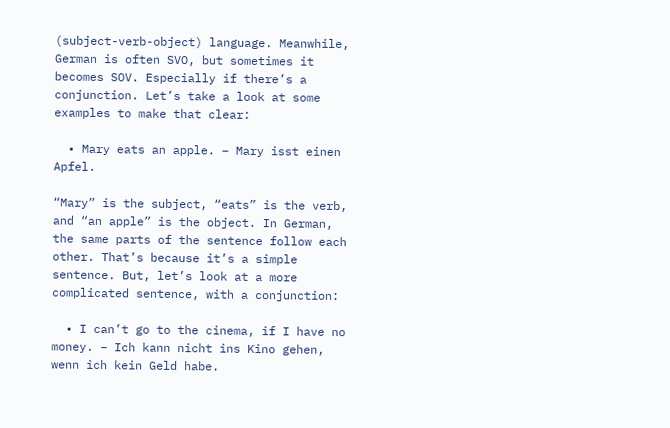(subject-verb-object) language. Meanwhile, German is often SVO, but sometimes it becomes SOV. Especially if there’s a conjunction. Let’s take a look at some examples to make that clear:

  • Mary eats an apple. – Mary isst einen Apfel.

“Mary” is the subject, “eats” is the verb, and “an apple” is the object. In German, the same parts of the sentence follow each other. That’s because it’s a simple sentence. But, let’s look at a more complicated sentence, with a conjunction:

  • I can’t go to the cinema, if I have no money. – Ich kann nicht ins Kino gehen, wenn ich kein Geld habe.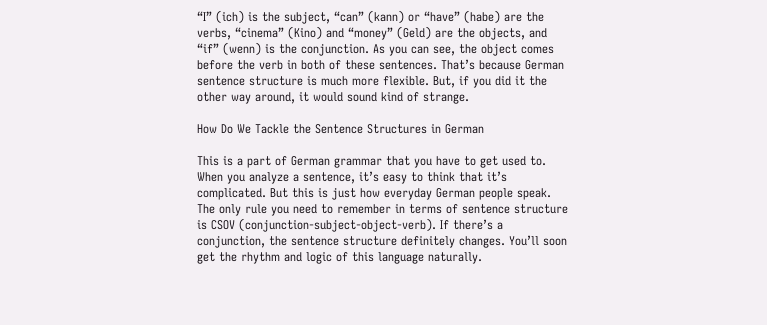“I” (ich) is the subject, “can” (kann) or “have” (habe) are the verbs, “cinema” (Kino) and “money” (Geld) are the objects, and “if” (wenn) is the conjunction. As you can see, the object comes before the verb in both of these sentences. That’s because German sentence structure is much more flexible. But, if you did it the other way around, it would sound kind of strange.

How Do We Tackle the Sentence Structures in German

This is a part of German grammar that you have to get used to. When you analyze a sentence, it’s easy to think that it’s complicated. But this is just how everyday German people speak. The only rule you need to remember in terms of sentence structure is CSOV (conjunction-subject-object-verb). If there’s a conjunction, the sentence structure definitely changes. You’ll soon get the rhythm and logic of this language naturally.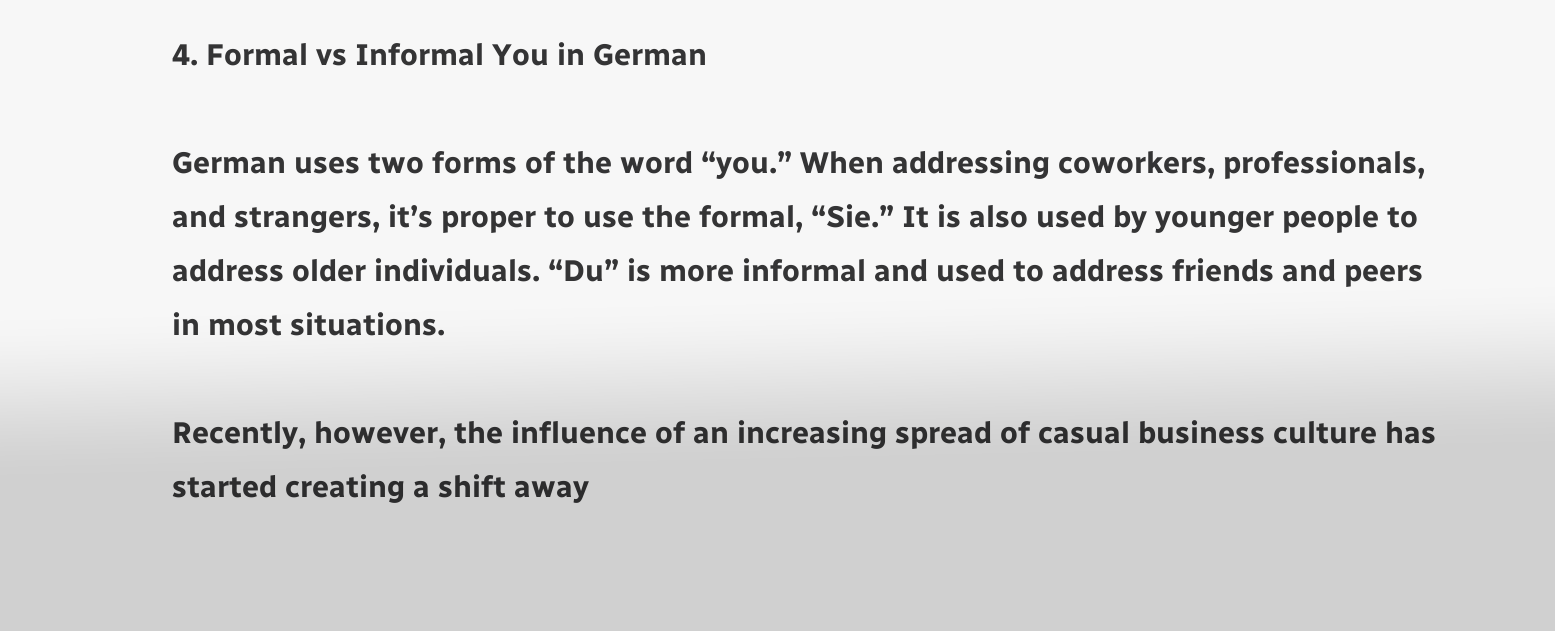4. Formal vs Informal You in German

German uses two forms of the word “you.” When addressing coworkers, professionals, and strangers, it’s proper to use the formal, “Sie.” It is also used by younger people to address older individuals. “Du” is more informal and used to address friends and peers in most situations.

Recently, however, the influence of an increasing spread of casual business culture has started creating a shift away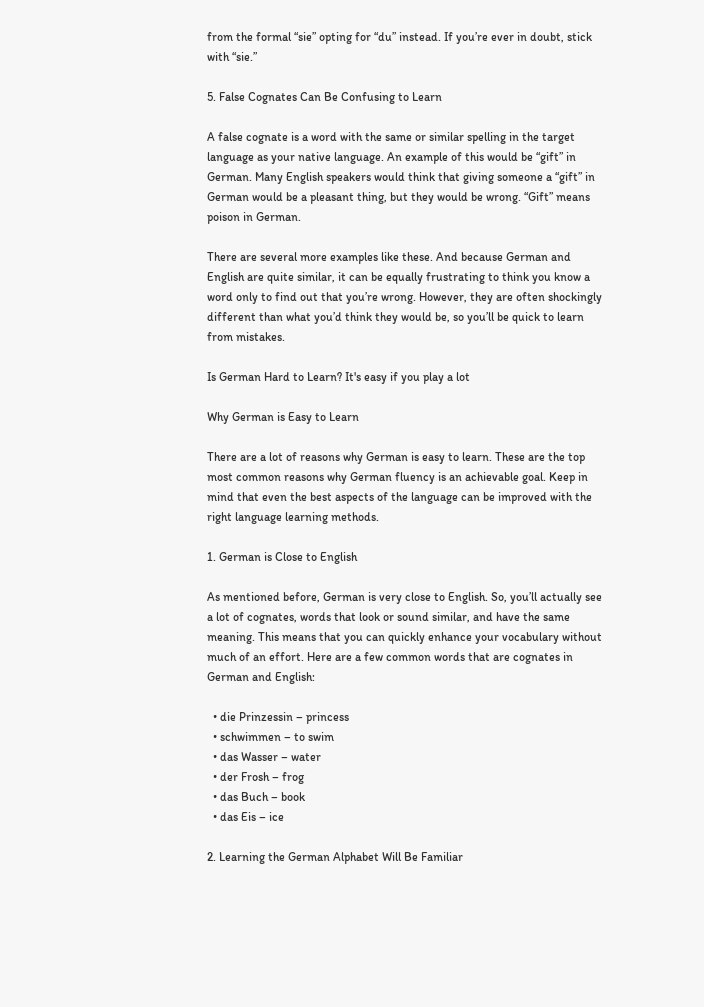from the formal “sie” opting for “du” instead. If you’re ever in doubt, stick with “sie.”

5. False Cognates Can Be Confusing to Learn

A false cognate is a word with the same or similar spelling in the target language as your native language. An example of this would be “gift” in German. Many English speakers would think that giving someone a “gift” in German would be a pleasant thing, but they would be wrong. “Gift” means poison in German.

There are several more examples like these. And because German and English are quite similar, it can be equally frustrating to think you know a word only to find out that you’re wrong. However, they are often shockingly different than what you’d think they would be, so you’ll be quick to learn from mistakes.

Is German Hard to Learn? It's easy if you play a lot

Why German is Easy to Learn

There are a lot of reasons why German is easy to learn. These are the top most common reasons why German fluency is an achievable goal. Keep in mind that even the best aspects of the language can be improved with the right language learning methods.

1. German is Close to English

As mentioned before, German is very close to English. So, you’ll actually see a lot of cognates, words that look or sound similar, and have the same meaning. This means that you can quickly enhance your vocabulary without much of an effort. Here are a few common words that are cognates in German and English:

  • die Prinzessin – princess
  • schwimmen – to swim
  • das Wasser – water
  • der Frosh – frog
  • das Buch – book
  • das Eis – ice

2. Learning the German Alphabet Will Be Familiar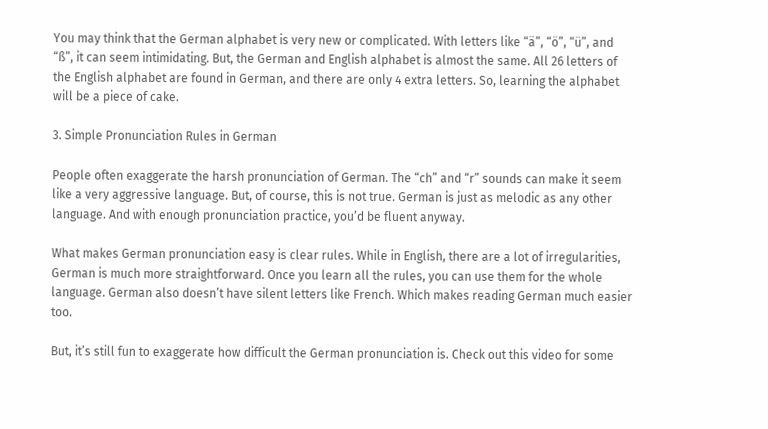You may think that the German alphabet is very new or complicated. With letters like “ä”, “ö”, “ü”, and “ß”, it can seem intimidating. But, the German and English alphabet is almost the same. All 26 letters of the English alphabet are found in German, and there are only 4 extra letters. So, learning the alphabet will be a piece of cake.

3. Simple Pronunciation Rules in German

People often exaggerate the harsh pronunciation of German. The “ch” and “r” sounds can make it seem like a very aggressive language. But, of course, this is not true. German is just as melodic as any other language. And with enough pronunciation practice, you’d be fluent anyway.

What makes German pronunciation easy is clear rules. While in English, there are a lot of irregularities, German is much more straightforward. Once you learn all the rules, you can use them for the whole language. German also doesn’t have silent letters like French. Which makes reading German much easier too.

But, it’s still fun to exaggerate how difficult the German pronunciation is. Check out this video for some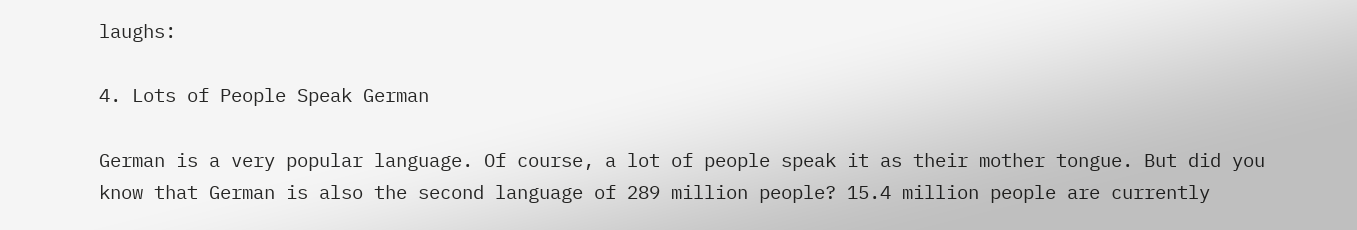laughs:

4. Lots of People Speak German

German is a very popular language. Of course, a lot of people speak it as their mother tongue. But did you know that German is also the second language of 289 million people? 15.4 million people are currently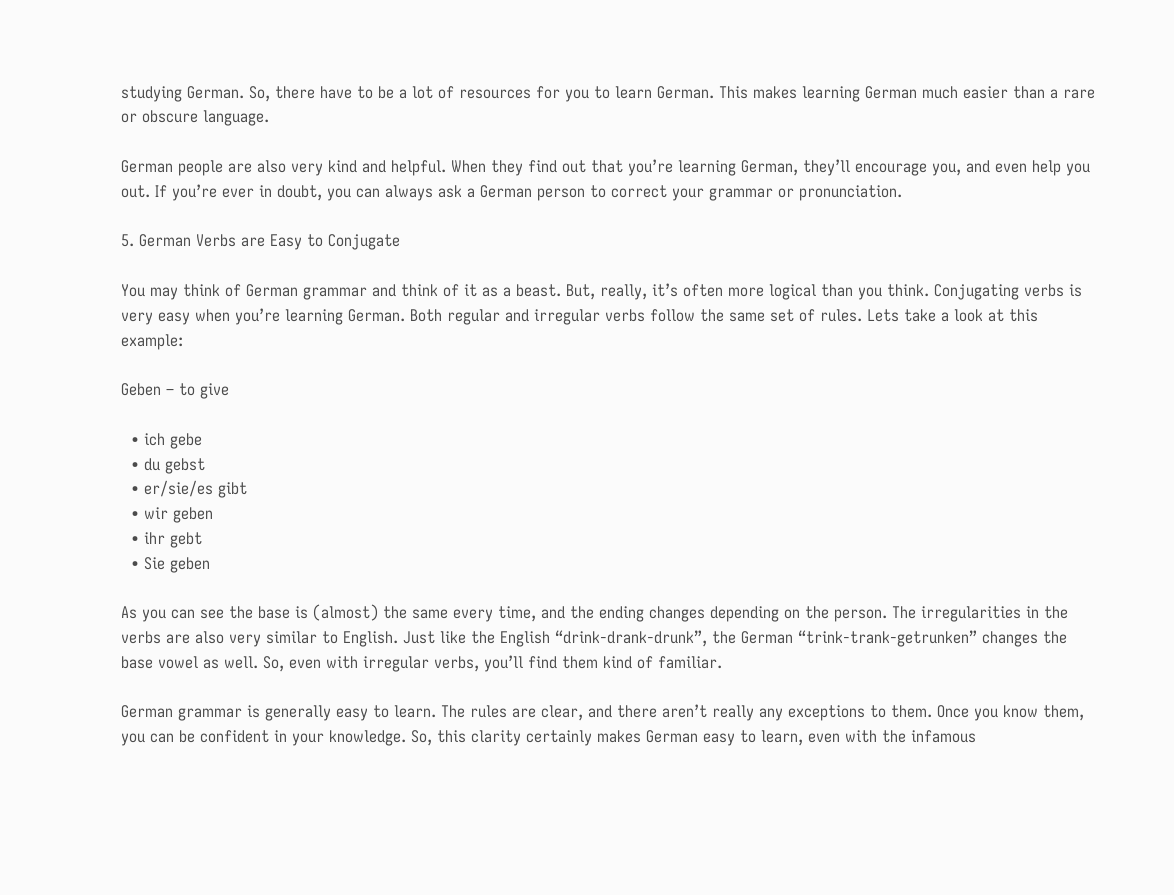studying German. So, there have to be a lot of resources for you to learn German. This makes learning German much easier than a rare or obscure language.

German people are also very kind and helpful. When they find out that you’re learning German, they’ll encourage you, and even help you out. If you’re ever in doubt, you can always ask a German person to correct your grammar or pronunciation.

5. German Verbs are Easy to Conjugate

You may think of German grammar and think of it as a beast. But, really, it’s often more logical than you think. Conjugating verbs is very easy when you’re learning German. Both regular and irregular verbs follow the same set of rules. Lets take a look at this example:

Geben – to give

  • ich gebe
  • du gebst
  • er/sie/es gibt
  • wir geben
  • ihr gebt
  • Sie geben

As you can see the base is (almost) the same every time, and the ending changes depending on the person. The irregularities in the verbs are also very similar to English. Just like the English “drink-drank-drunk”, the German “trink-trank-getrunken” changes the base vowel as well. So, even with irregular verbs, you’ll find them kind of familiar.

German grammar is generally easy to learn. The rules are clear, and there aren’t really any exceptions to them. Once you know them, you can be confident in your knowledge. So, this clarity certainly makes German easy to learn, even with the infamous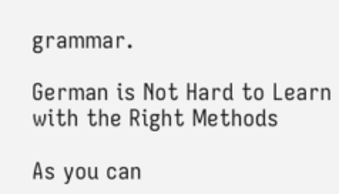grammar.

German is Not Hard to Learn with the Right Methods

As you can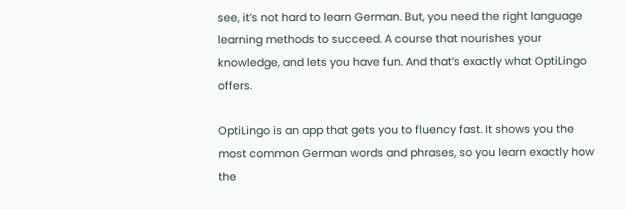see, it’s not hard to learn German. But, you need the right language learning methods to succeed. A course that nourishes your knowledge, and lets you have fun. And that’s exactly what OptiLingo offers.

OptiLingo is an app that gets you to fluency fast. It shows you the most common German words and phrases, so you learn exactly how the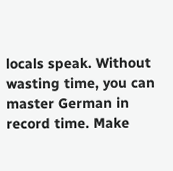locals speak. Without wasting time, you can master German in record time. Make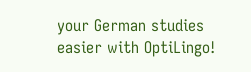your German studies easier with OptiLingo!